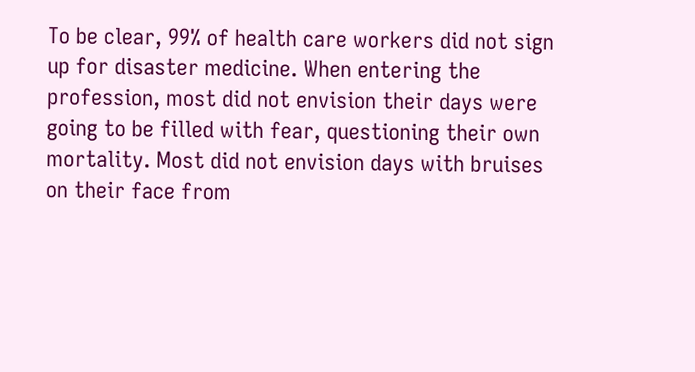To be clear, 99% of health care workers did not sign up for disaster medicine. When entering the profession, most did not envision their days were going to be filled with fear, questioning their own mortality. Most did not envision days with bruises on their face from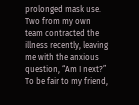prolonged mask use. Two from my own team contracted the illness recently, leaving me with the anxious question, “Am I next?” To be fair to my friend,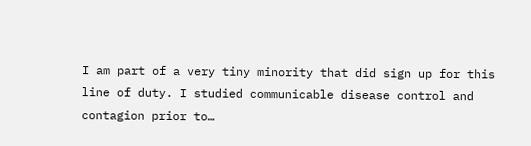I am part of a very tiny minority that did sign up for this line of duty. I studied communicable disease control and contagion prior to…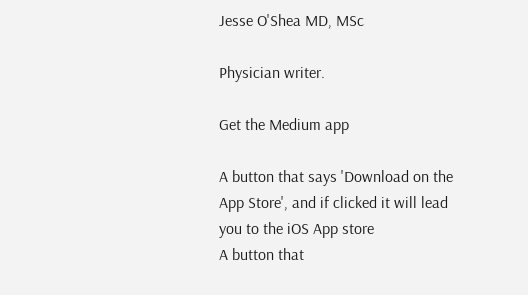Jesse O'Shea MD, MSc

Physician writer.

Get the Medium app

A button that says 'Download on the App Store', and if clicked it will lead you to the iOS App store
A button that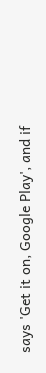says 'Get it on, Google Play', and if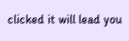clicked it will lead you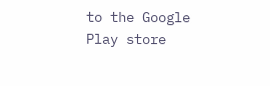to the Google Play store